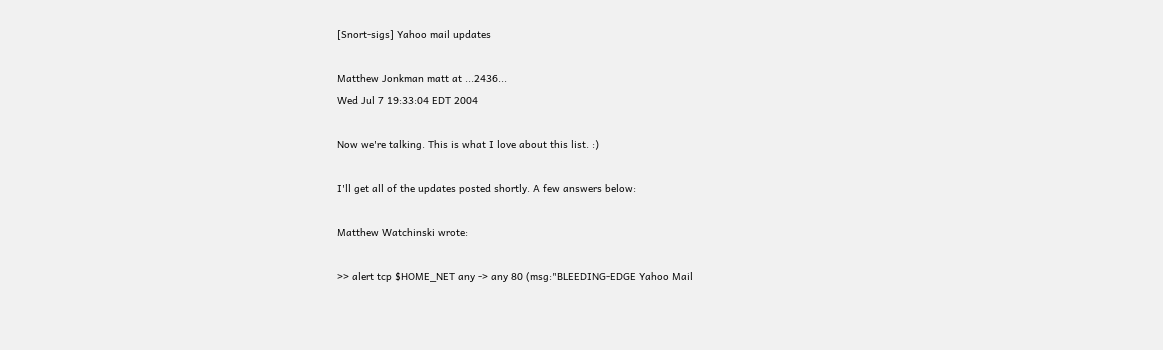[Snort-sigs] Yahoo mail updates

Matthew Jonkman matt at ...2436...
Wed Jul 7 19:33:04 EDT 2004

Now we're talking. This is what I love about this list. :)

I'll get all of the updates posted shortly. A few answers below:

Matthew Watchinski wrote:

>> alert tcp $HOME_NET any -> any 80 (msg:"BLEEDING-EDGE Yahoo Mail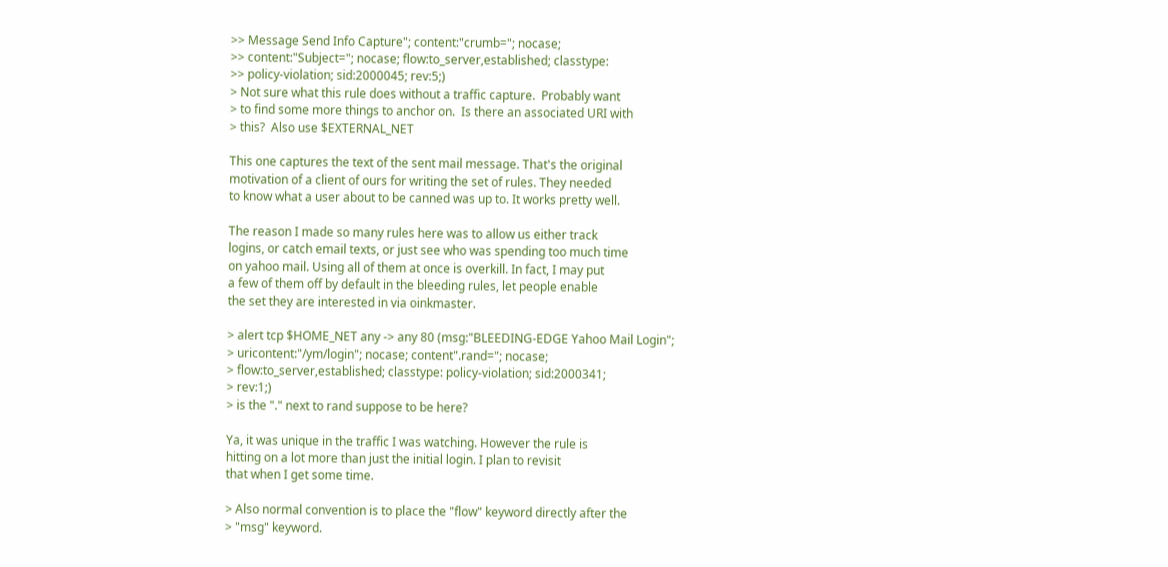>> Message Send Info Capture"; content:"crumb="; nocase;
>> content:"Subject="; nocase; flow:to_server,established; classtype:
>> policy-violation; sid:2000045; rev:5;)
> Not sure what this rule does without a traffic capture.  Probably want
> to find some more things to anchor on.  Is there an associated URI with
> this?  Also use $EXTERNAL_NET

This one captures the text of the sent mail message. That's the original
motivation of a client of ours for writing the set of rules. They needed
to know what a user about to be canned was up to. It works pretty well.

The reason I made so many rules here was to allow us either track
logins, or catch email texts, or just see who was spending too much time
on yahoo mail. Using all of them at once is overkill. In fact, I may put
a few of them off by default in the bleeding rules, let people enable
the set they are interested in via oinkmaster.

> alert tcp $HOME_NET any -> any 80 (msg:"BLEEDING-EDGE Yahoo Mail Login";
> uricontent:"/ym/login"; nocase; content".rand="; nocase;
> flow:to_server,established; classtype: policy-violation; sid:2000341;
> rev:1;)
> is the "." next to rand suppose to be here?

Ya, it was unique in the traffic I was watching. However the rule is
hitting on a lot more than just the initial login. I plan to revisit
that when I get some time.

> Also normal convention is to place the "flow" keyword directly after the
> "msg" keyword.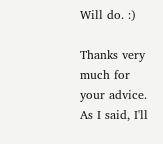Will do. :)

Thanks very much for your advice. As I said, I'll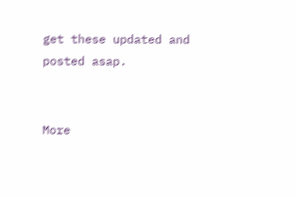get these updated and
posted asap.


More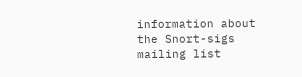information about the Snort-sigs mailing list